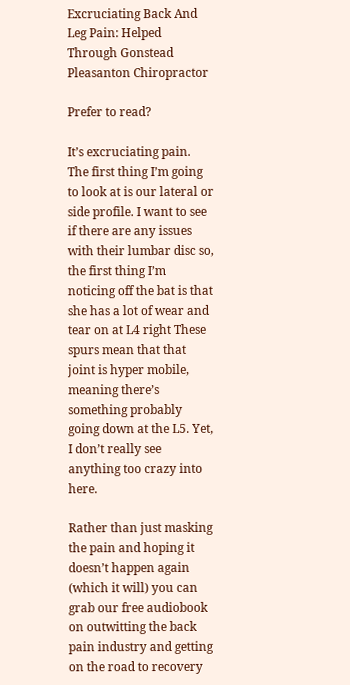Excruciating Back And Leg Pain: Helped Through Gonstead Pleasanton Chiropractor

Prefer to read?

It’s excruciating pain. The first thing I’m going to look at is our lateral or side profile. I want to see if there are any issues with their lumbar disc so, the first thing I’m noticing off the bat is that she has a lot of wear and tear on at L4 right These spurs mean that that joint is hyper mobile, meaning there’s something probably going down at the L5. Yet, I don’t really see anything too crazy into here.

Rather than just masking the pain and hoping it doesn’t happen again (which it will) you can grab our free audiobook on outwitting the back pain industry and getting on the road to recovery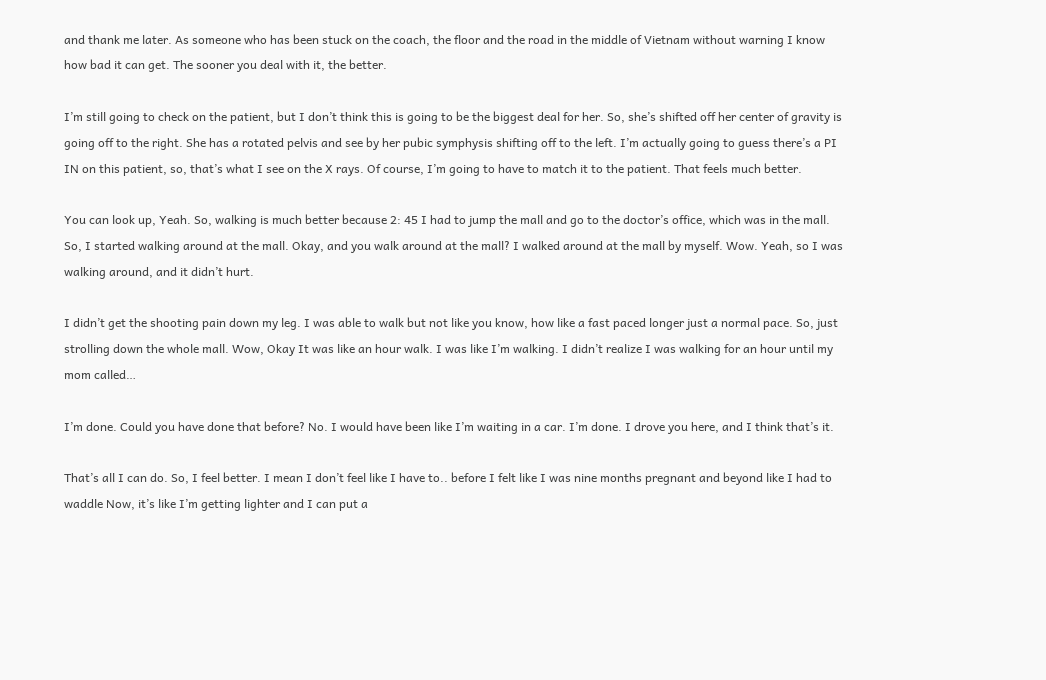and thank me later. As someone who has been stuck on the coach, the floor and the road in the middle of Vietnam without warning I know how bad it can get. The sooner you deal with it, the better.

I’m still going to check on the patient, but I don’t think this is going to be the biggest deal for her. So, she’s shifted off her center of gravity is going off to the right. She has a rotated pelvis and see by her pubic symphysis shifting off to the left. I’m actually going to guess there’s a PI IN on this patient, so, that’s what I see on the X rays. Of course, I’m going to have to match it to the patient. That feels much better.

You can look up, Yeah. So, walking is much better because 2: 45 I had to jump the mall and go to the doctor’s office, which was in the mall. So, I started walking around at the mall. Okay, and you walk around at the mall? I walked around at the mall by myself. Wow. Yeah, so I was walking around, and it didn’t hurt.

I didn’t get the shooting pain down my leg. I was able to walk but not like you know, how like a fast paced longer just a normal pace. So, just strolling down the whole mall. Wow, Okay It was like an hour walk. I was like I’m walking. I didn’t realize I was walking for an hour until my mom called…

I’m done. Could you have done that before? No. I would have been like I’m waiting in a car. I’m done. I drove you here, and I think that’s it.

That’s all I can do. So, I feel better. I mean I don’t feel like I have to.. before I felt like I was nine months pregnant and beyond like I had to waddle Now, it’s like I’m getting lighter and I can put a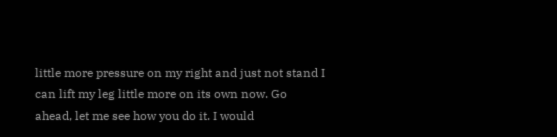little more pressure on my right and just not stand I can lift my leg little more on its own now. Go ahead, let me see how you do it. I would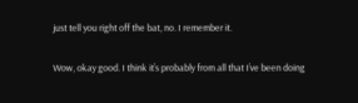just tell you right off the bat, no. I remember it.

Wow, okay good. I think it’s probably from all that I’ve been doing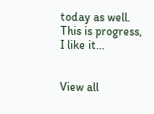today as well. This is progress, I like it…


View all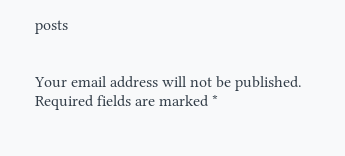posts


Your email address will not be published. Required fields are marked *